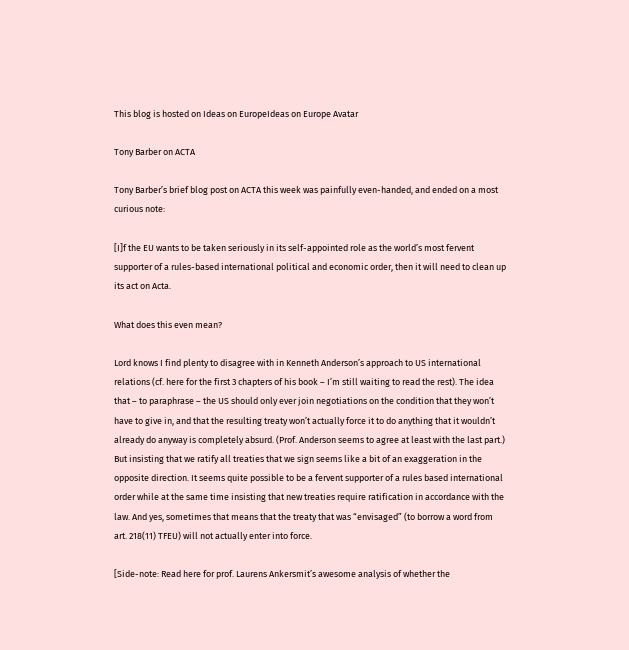This blog is hosted on Ideas on EuropeIdeas on Europe Avatar

Tony Barber on ACTA

Tony Barber’s brief blog post on ACTA this week was painfully even-handed, and ended on a most curious note:

[I]f the EU wants to be taken seriously in its self-appointed role as the world’s most fervent supporter of a rules-based international political and economic order, then it will need to clean up its act on Acta.

What does this even mean?

Lord knows I find plenty to disagree with in Kenneth Anderson’s approach to US international relations (cf. here for the first 3 chapters of his book – I’m still waiting to read the rest). The idea that – to paraphrase – the US should only ever join negotiations on the condition that they won’t have to give in, and that the resulting treaty won’t actually force it to do anything that it wouldn’t already do anyway is completely absurd. (Prof. Anderson seems to agree at least with the last part.) But insisting that we ratify all treaties that we sign seems like a bit of an exaggeration in the opposite direction. It seems quite possible to be a fervent supporter of a rules based international order while at the same time insisting that new treaties require ratification in accordance with the law. And yes, sometimes that means that the treaty that was “envisaged” (to borrow a word from art. 218(11) TFEU) will not actually enter into force.

[Side-note: Read here for prof. Laurens Ankersmit’s awesome analysis of whether the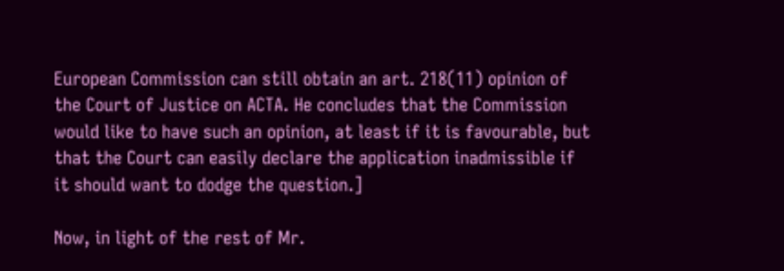European Commission can still obtain an art. 218(11) opinion of the Court of Justice on ACTA. He concludes that the Commission would like to have such an opinion, at least if it is favourable, but that the Court can easily declare the application inadmissible if it should want to dodge the question.]

Now, in light of the rest of Mr.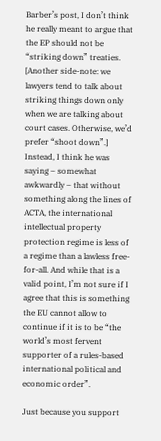Barber’s post, I don’t think he really meant to argue that the EP should not be “striking down” treaties. [Another side-note: we lawyers tend to talk about striking things down only when we are talking about court cases. Otherwise, we’d prefer “shoot down”.] Instead, I think he was saying – somewhat awkwardly – that without something along the lines of ACTA, the international intellectual property protection regime is less of a regime than a lawless free-for-all. And while that is a valid point, I’m not sure if I agree that this is something the EU cannot allow to continue if it is to be “the world’s most fervent supporter of a rules-based international political and economic order”.

Just because you support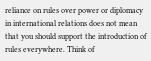reliance on rules over power or diplomacy in international relations does not mean that you should support the introduction of rules everywhere. Think of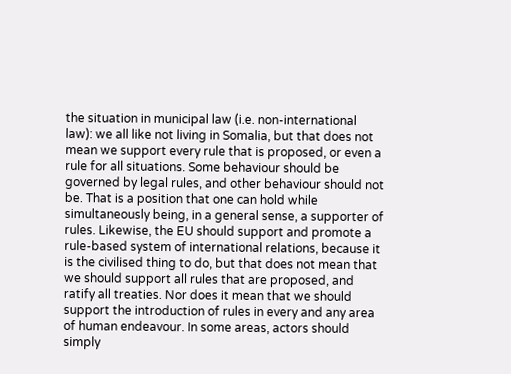the situation in municipal law (i.e. non-international law): we all like not living in Somalia, but that does not mean we support every rule that is proposed, or even a rule for all situations. Some behaviour should be governed by legal rules, and other behaviour should not be. That is a position that one can hold while simultaneously being, in a general sense, a supporter of rules. Likewise, the EU should support and promote a rule-based system of international relations, because it is the civilised thing to do, but that does not mean that we should support all rules that are proposed, and ratify all treaties. Nor does it mean that we should support the introduction of rules in every and any area of human endeavour. In some areas, actors should simply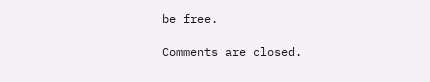be free.

Comments are closed.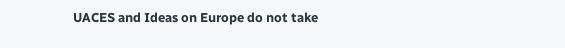UACES and Ideas on Europe do not take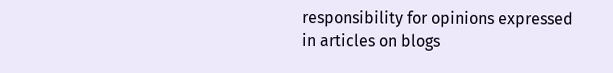responsibility for opinions expressed in articles on blogs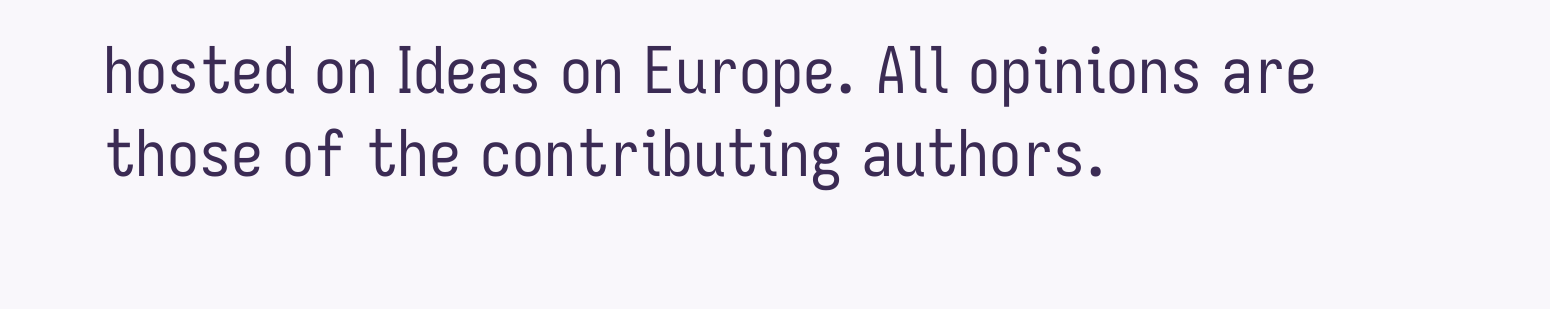hosted on Ideas on Europe. All opinions are those of the contributing authors.